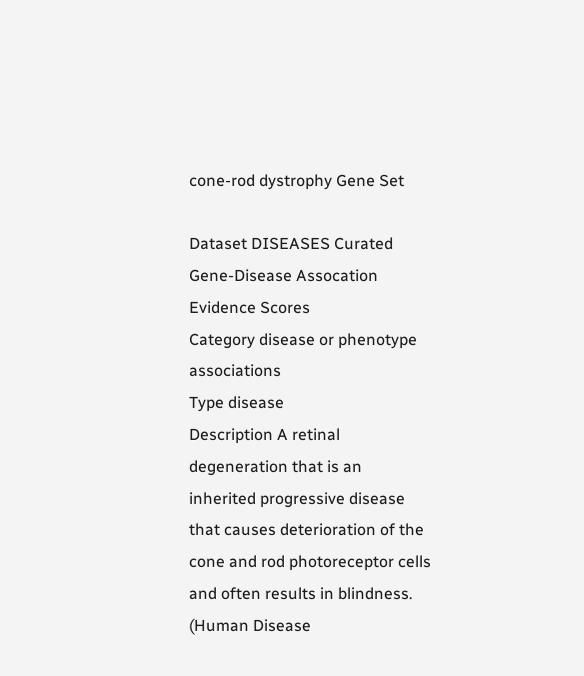cone-rod dystrophy Gene Set

Dataset DISEASES Curated Gene-Disease Assocation Evidence Scores
Category disease or phenotype associations
Type disease
Description A retinal degeneration that is an inherited progressive disease that causes deterioration of the cone and rod photoreceptor cells and often results in blindness. (Human Disease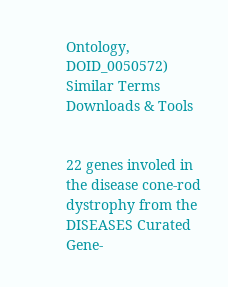Ontology, DOID_0050572)
Similar Terms
Downloads & Tools


22 genes involed in the disease cone-rod dystrophy from the DISEASES Curated Gene-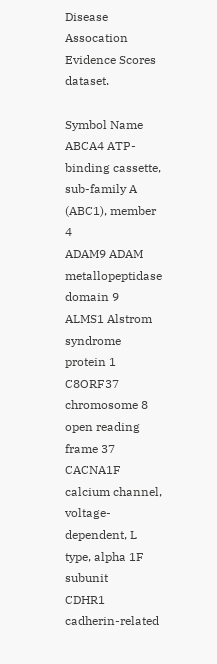Disease Assocation Evidence Scores dataset.

Symbol Name
ABCA4 ATP-binding cassette, sub-family A (ABC1), member 4
ADAM9 ADAM metallopeptidase domain 9
ALMS1 Alstrom syndrome protein 1
C8ORF37 chromosome 8 open reading frame 37
CACNA1F calcium channel, voltage-dependent, L type, alpha 1F subunit
CDHR1 cadherin-related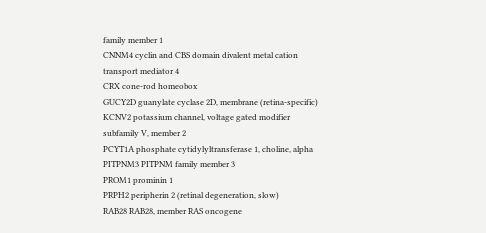family member 1
CNNM4 cyclin and CBS domain divalent metal cation transport mediator 4
CRX cone-rod homeobox
GUCY2D guanylate cyclase 2D, membrane (retina-specific)
KCNV2 potassium channel, voltage gated modifier subfamily V, member 2
PCYT1A phosphate cytidylyltransferase 1, choline, alpha
PITPNM3 PITPNM family member 3
PROM1 prominin 1
PRPH2 peripherin 2 (retinal degeneration, slow)
RAB28 RAB28, member RAS oncogene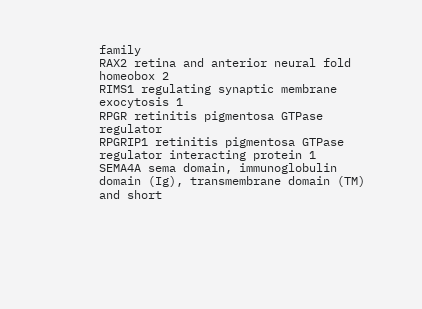family
RAX2 retina and anterior neural fold homeobox 2
RIMS1 regulating synaptic membrane exocytosis 1
RPGR retinitis pigmentosa GTPase regulator
RPGRIP1 retinitis pigmentosa GTPase regulator interacting protein 1
SEMA4A sema domain, immunoglobulin domain (Ig), transmembrane domain (TM) and short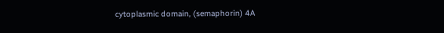cytoplasmic domain, (semaphorin) 4A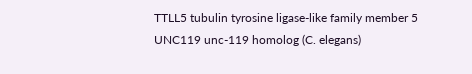TTLL5 tubulin tyrosine ligase-like family member 5
UNC119 unc-119 homolog (C. elegans)